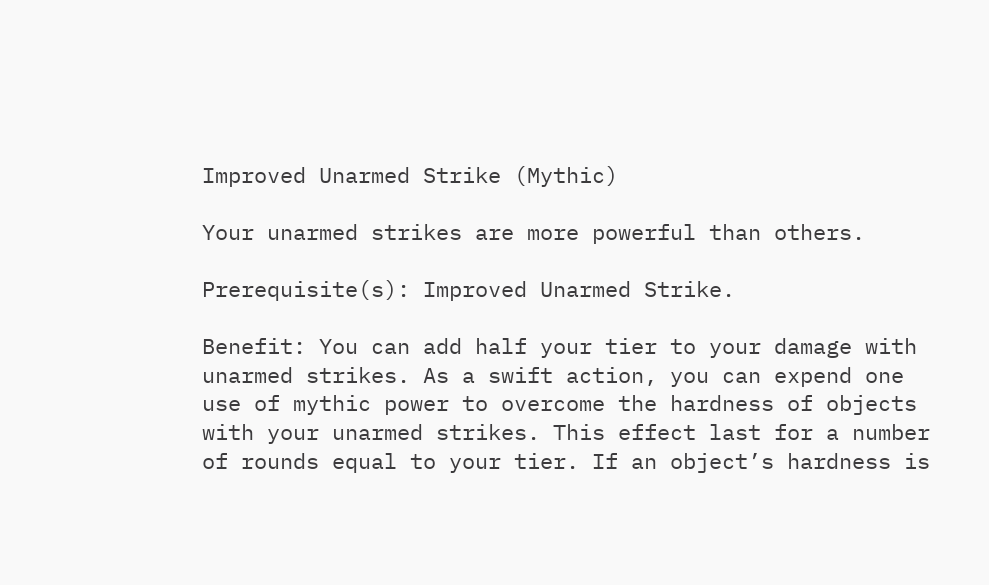Improved Unarmed Strike (Mythic)

Your unarmed strikes are more powerful than others.

Prerequisite(s): Improved Unarmed Strike.

Benefit: You can add half your tier to your damage with unarmed strikes. As a swift action, you can expend one use of mythic power to overcome the hardness of objects with your unarmed strikes. This effect last for a number of rounds equal to your tier. If an object’s hardness is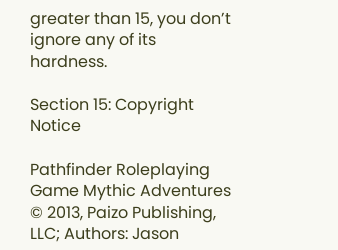greater than 15, you don’t ignore any of its hardness.

Section 15: Copyright Notice

Pathfinder Roleplaying Game Mythic Adventures © 2013, Paizo Publishing, LLC; Authors: Jason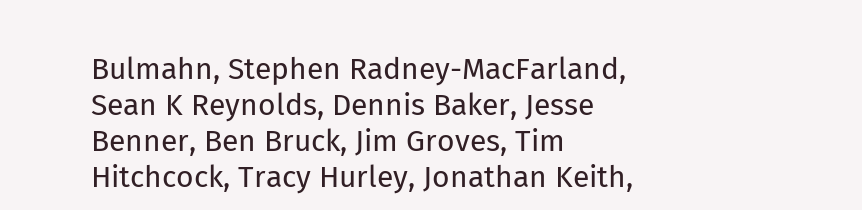Bulmahn, Stephen Radney-MacFarland, Sean K Reynolds, Dennis Baker, Jesse Benner, Ben Bruck, Jim Groves, Tim Hitchcock, Tracy Hurley, Jonathan Keith,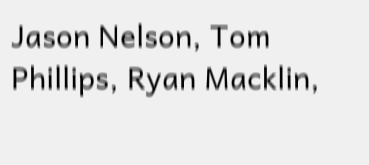Jason Nelson, Tom Phillips, Ryan Macklin,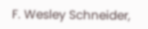F. Wesley Schneider,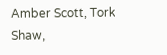Amber Scott, Tork Shaw,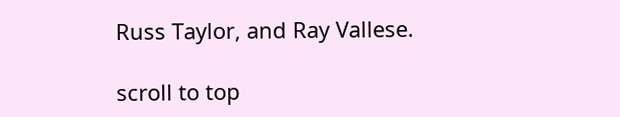Russ Taylor, and Ray Vallese.

scroll to top